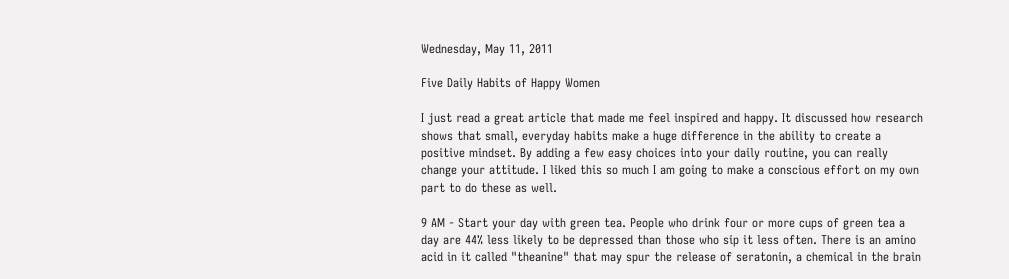Wednesday, May 11, 2011

Five Daily Habits of Happy Women

I just read a great article that made me feel inspired and happy. It discussed how research shows that small, everyday habits make a huge difference in the ability to create a positive mindset. By adding a few easy choices into your daily routine, you can really change your attitude. I liked this so much I am going to make a conscious effort on my own part to do these as well.

9 AM - Start your day with green tea. People who drink four or more cups of green tea a day are 44% less likely to be depressed than those who sip it less often. There is an amino acid in it called "theanine" that may spur the release of seratonin, a chemical in the brain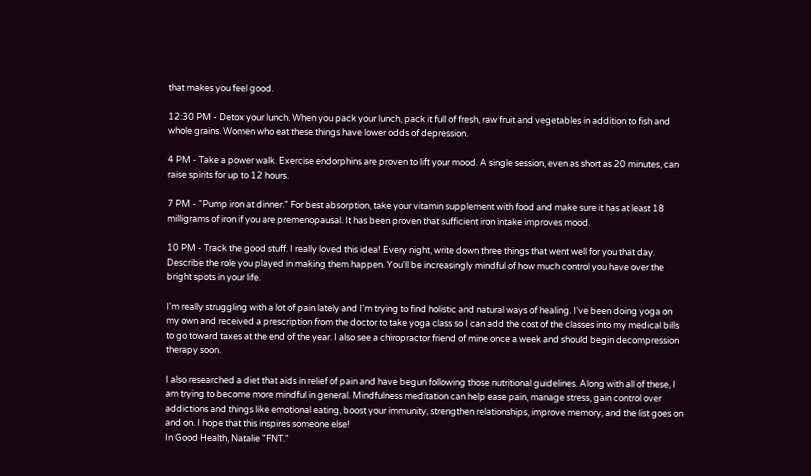that makes you feel good.

12:30 PM - Detox your lunch. When you pack your lunch, pack it full of fresh, raw fruit and vegetables in addition to fish and whole grains. Women who eat these things have lower odds of depression.

4 PM - Take a power walk. Exercise endorphins are proven to lift your mood. A single session, even as short as 20 minutes, can raise spirits for up to 12 hours.

7 PM - "Pump iron at dinner." For best absorption, take your vitamin supplement with food and make sure it has at least 18 milligrams of iron if you are premenopausal. It has been proven that sufficient iron intake improves mood.

10 PM - Track the good stuff. I really loved this idea! Every night, write down three things that went well for you that day. Describe the role you played in making them happen. You'll be increasingly mindful of how much control you have over the bright spots in your life.

I'm really struggling with a lot of pain lately and I'm trying to find holistic and natural ways of healing. I've been doing yoga on my own and received a prescription from the doctor to take yoga class so I can add the cost of the classes into my medical bills to go toward taxes at the end of the year. I also see a chiropractor friend of mine once a week and should begin decompression therapy soon.

I also researched a diet that aids in relief of pain and have begun following those nutritional guidelines. Along with all of these, I am trying to become more mindful in general. Mindfulness meditation can help ease pain, manage stress, gain control over addictions and things like emotional eating, boost your immunity, strengthen relationships, improve memory, and the list goes on and on. I hope that this inspires someone else!
In Good Health, Natalie "FNT."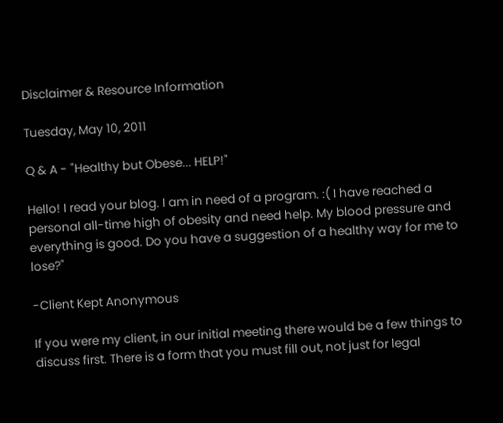Disclaimer & Resource Information

Tuesday, May 10, 2011

Q & A - "Healthy but Obese... HELP!"

Hello! I read your blog. I am in need of a program. :( I have reached a personal all-time high of obesity and need help. My blood pressure and everything is good. Do you have a suggestion of a healthy way for me to lose?"

-Client Kept Anonymous

If you were my client, in our initial meeting there would be a few things to discuss first. There is a form that you must fill out, not just for legal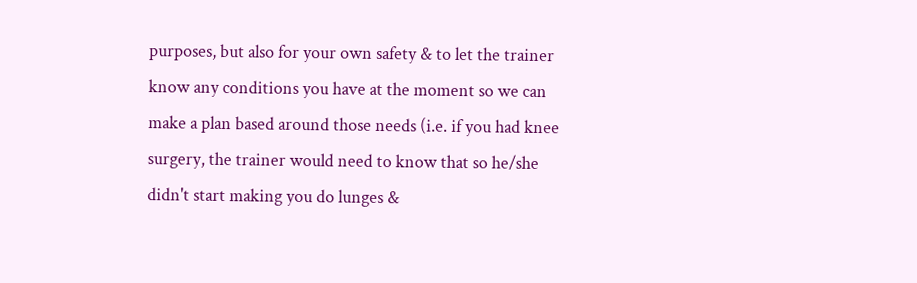purposes, but also for your own safety & to let the trainer know any conditions you have at the moment so we can make a plan based around those needs (i.e. if you had knee surgery, the trainer would need to know that so he/she didn't start making you do lunges &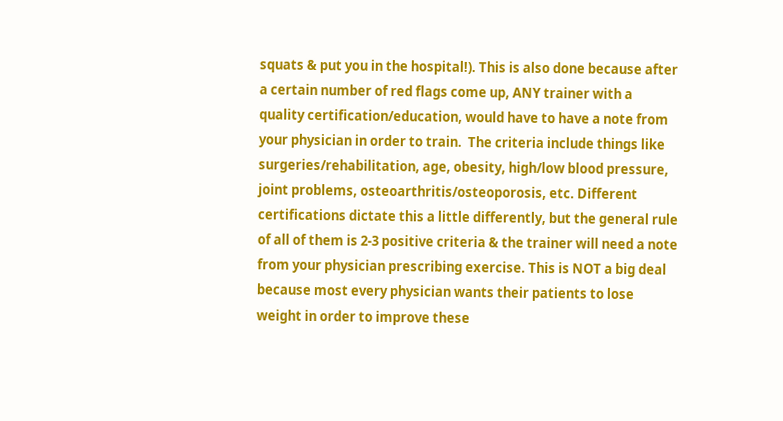squats & put you in the hospital!). This is also done because after a certain number of red flags come up, ANY trainer with a quality certification/education, would have to have a note from your physician in order to train.  The criteria include things like surgeries/rehabilitation, age, obesity, high/low blood pressure, joint problems, osteoarthritis/osteoporosis, etc. Different certifications dictate this a little differently, but the general rule of all of them is 2-3 positive criteria & the trainer will need a note from your physician prescribing exercise. This is NOT a big deal because most every physician wants their patients to lose weight in order to improve these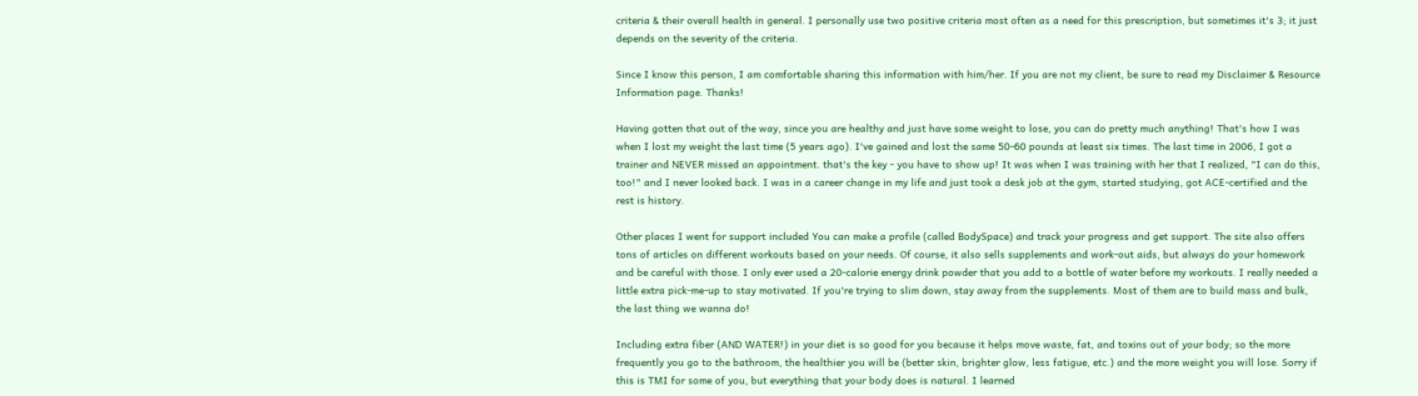criteria & their overall health in general. I personally use two positive criteria most often as a need for this prescription, but sometimes it's 3; it just depends on the severity of the criteria.

Since I know this person, I am comfortable sharing this information with him/her. If you are not my client, be sure to read my Disclaimer & Resource Information page. Thanks!

Having gotten that out of the way, since you are healthy and just have some weight to lose, you can do pretty much anything! That's how I was when I lost my weight the last time (5 years ago). I've gained and lost the same 50-60 pounds at least six times. The last time in 2006, I got a trainer and NEVER missed an appointment. that's the key - you have to show up! It was when I was training with her that I realized, "I can do this, too!" and I never looked back. I was in a career change in my life and just took a desk job at the gym, started studying, got ACE-certified and the rest is history.

Other places I went for support included You can make a profile (called BodySpace) and track your progress and get support. The site also offers tons of articles on different workouts based on your needs. Of course, it also sells supplements and work-out aids, but always do your homework and be careful with those. I only ever used a 20-calorie energy drink powder that you add to a bottle of water before my workouts. I really needed a little extra pick-me-up to stay motivated. If you're trying to slim down, stay away from the supplements. Most of them are to build mass and bulk, the last thing we wanna do!

Including extra fiber (AND WATER!) in your diet is so good for you because it helps move waste, fat, and toxins out of your body; so the more frequently you go to the bathroom, the healthier you will be (better skin, brighter glow, less fatigue, etc.) and the more weight you will lose. Sorry if this is TMI for some of you, but everything that your body does is natural. I learned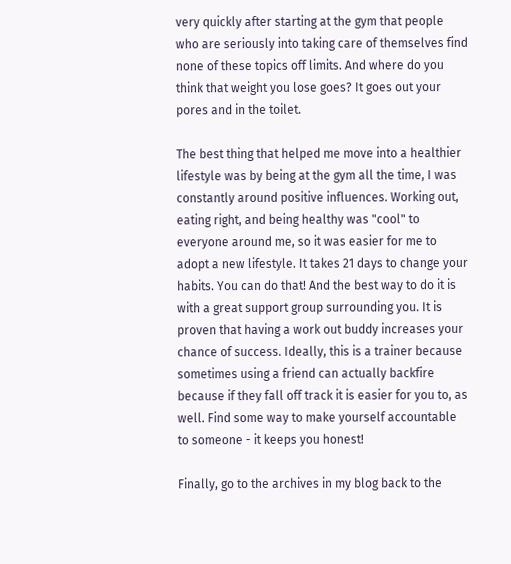very quickly after starting at the gym that people who are seriously into taking care of themselves find none of these topics off limits. And where do you think that weight you lose goes? It goes out your pores and in the toilet.

The best thing that helped me move into a healthier lifestyle was by being at the gym all the time, I was constantly around positive influences. Working out, eating right, and being healthy was "cool" to everyone around me, so it was easier for me to adopt a new lifestyle. It takes 21 days to change your habits. You can do that! And the best way to do it is with a great support group surrounding you. It is proven that having a work out buddy increases your chance of success. Ideally, this is a trainer because sometimes using a friend can actually backfire because if they fall off track it is easier for you to, as well. Find some way to make yourself accountable to someone - it keeps you honest!

Finally, go to the archives in my blog back to the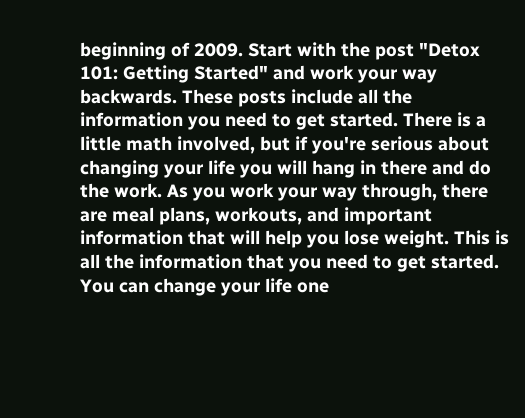beginning of 2009. Start with the post "Detox 101: Getting Started" and work your way backwards. These posts include all the information you need to get started. There is a little math involved, but if you're serious about changing your life you will hang in there and do the work. As you work your way through, there are meal plans, workouts, and important information that will help you lose weight. This is all the information that you need to get started. You can change your life one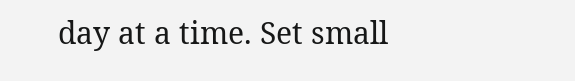day at a time. Set small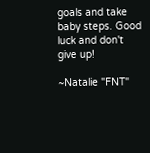goals and take baby steps. Good luck and don't give up!

~Natalie "FNT"